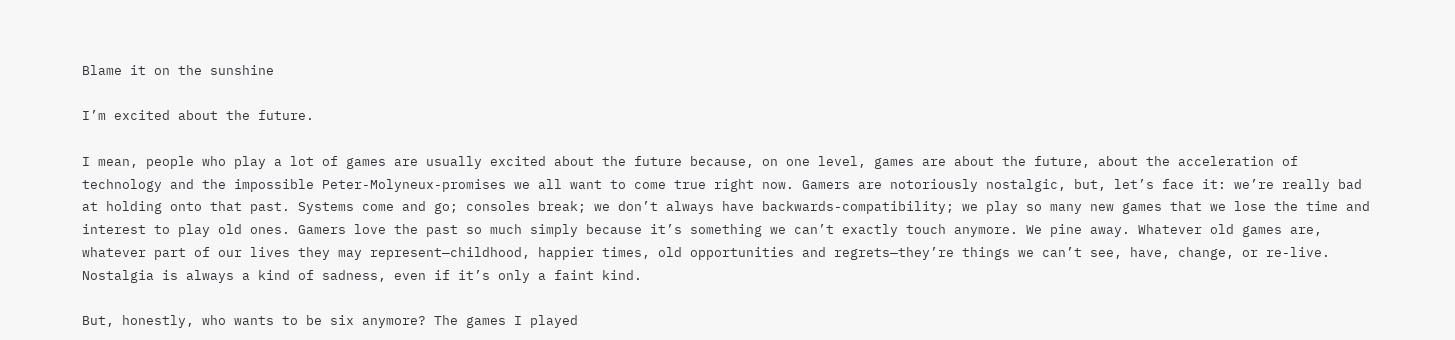Blame it on the sunshine

I’m excited about the future.

I mean, people who play a lot of games are usually excited about the future because, on one level, games are about the future, about the acceleration of technology and the impossible Peter-Molyneux-promises we all want to come true right now. Gamers are notoriously nostalgic, but, let’s face it: we’re really bad at holding onto that past. Systems come and go; consoles break; we don’t always have backwards-compatibility; we play so many new games that we lose the time and interest to play old ones. Gamers love the past so much simply because it’s something we can’t exactly touch anymore. We pine away. Whatever old games are, whatever part of our lives they may represent—childhood, happier times, old opportunities and regrets—they’re things we can’t see, have, change, or re-live. Nostalgia is always a kind of sadness, even if it’s only a faint kind.

But, honestly, who wants to be six anymore? The games I played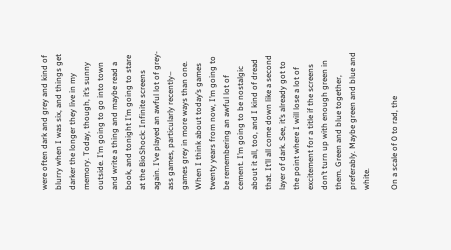were often dark and grey and kind of blurry when I was six, and things get darker the longer they live in my memory. Today, though, it’s sunny outside. I’m going to go into town and write a thing and maybe read a book, and tonight I’m going to stare at the BioShock: Infinite screens again. I’ve played an awful lot of grey-ass games, particularly recently– games grey in more ways than one. When I think about today’s games twenty years from now, I’m going to be remembering an awful lot of cement. I’m going to be nostalgic about it all, too, and I kind of dread that. It’ll all come down like a second layer of dark. See, it’s already got to the point where I will lose a lot of excitement for a title if the screens don’t turn up with enough green in them. Green and blue together, preferably. Maybe green and blue and white.

On a scale of 0 to rad, the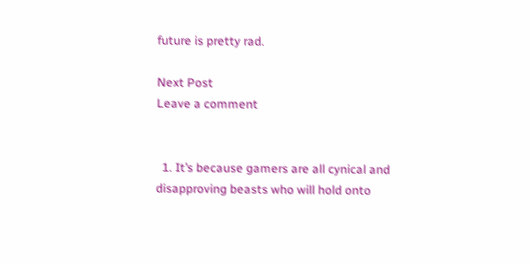future is pretty rad.

Next Post
Leave a comment


  1. It’s because gamers are all cynical and disapproving beasts who will hold onto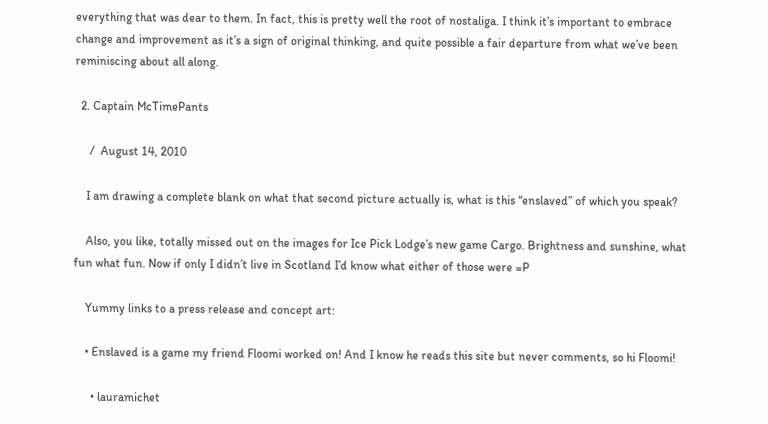everything that was dear to them. In fact, this is pretty well the root of nostaliga. I think it’s important to embrace change and improvement as it’s a sign of original thinking, and quite possible a fair departure from what we’ve been reminiscing about all along.

  2. Captain McTimePants

     /  August 14, 2010

    I am drawing a complete blank on what that second picture actually is, what is this “enslaved” of which you speak?

    Also, you like, totally missed out on the images for Ice Pick Lodge’s new game Cargo. Brightness and sunshine, what fun what fun. Now if only I didn’t live in Scotland I’d know what either of those were =P

    Yummy links to a press release and concept art:

    • Enslaved is a game my friend Floomi worked on! And I know he reads this site but never comments, so hi Floomi!

      • lauramichet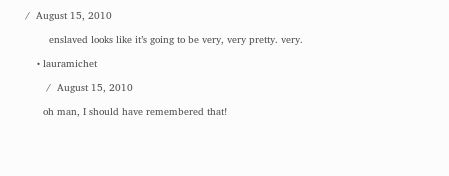/  August 15, 2010

        enslaved looks like it’s going to be very, very pretty. very.

    • lauramichet

       /  August 15, 2010

      oh man, I should have remembered that!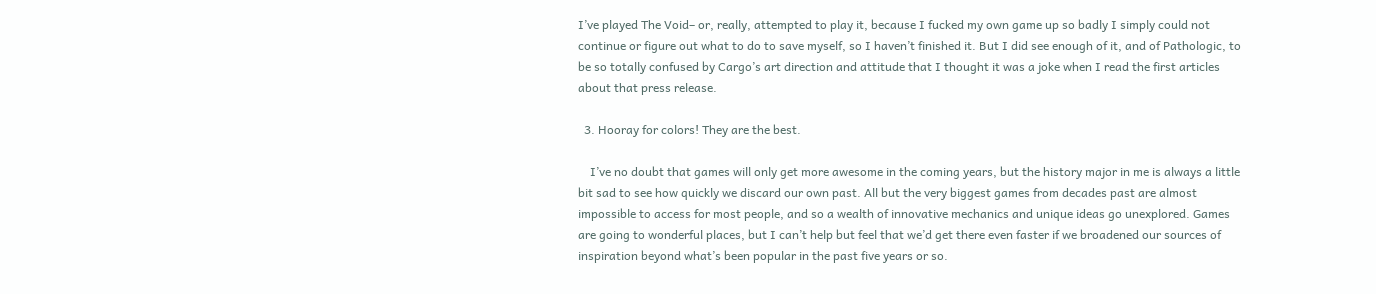I’ve played The Void– or, really, attempted to play it, because I fucked my own game up so badly I simply could not continue or figure out what to do to save myself, so I haven’t finished it. But I did see enough of it, and of Pathologic, to be so totally confused by Cargo’s art direction and attitude that I thought it was a joke when I read the first articles about that press release.

  3. Hooray for colors! They are the best.

    I’ve no doubt that games will only get more awesome in the coming years, but the history major in me is always a little bit sad to see how quickly we discard our own past. All but the very biggest games from decades past are almost impossible to access for most people, and so a wealth of innovative mechanics and unique ideas go unexplored. Games are going to wonderful places, but I can’t help but feel that we’d get there even faster if we broadened our sources of inspiration beyond what’s been popular in the past five years or so.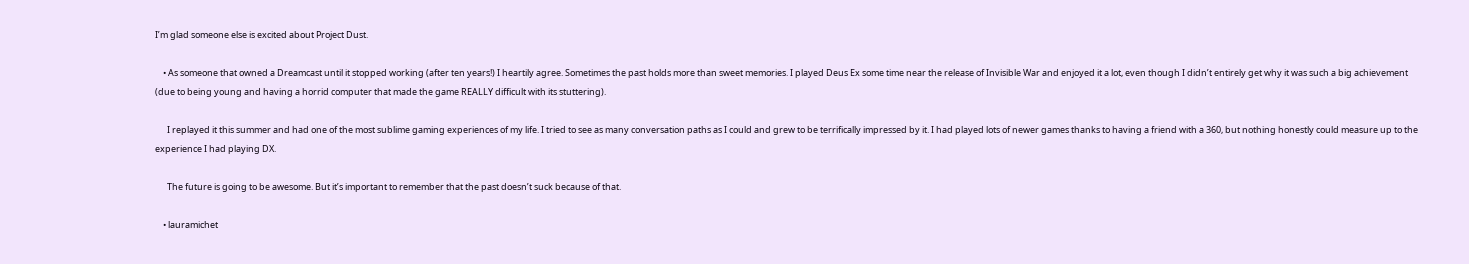I’m glad someone else is excited about Project Dust.

    • As someone that owned a Dreamcast until it stopped working (after ten years!) I heartily agree. Sometimes the past holds more than sweet memories. I played Deus Ex some time near the release of Invisible War and enjoyed it a lot, even though I didn’t entirely get why it was such a big achievement (due to being young and having a horrid computer that made the game REALLY difficult with its stuttering).

      I replayed it this summer and had one of the most sublime gaming experiences of my life. I tried to see as many conversation paths as I could and grew to be terrifically impressed by it. I had played lots of newer games thanks to having a friend with a 360, but nothing honestly could measure up to the experience I had playing DX.

      The future is going to be awesome. But it’s important to remember that the past doesn’t suck because of that.

    • lauramichet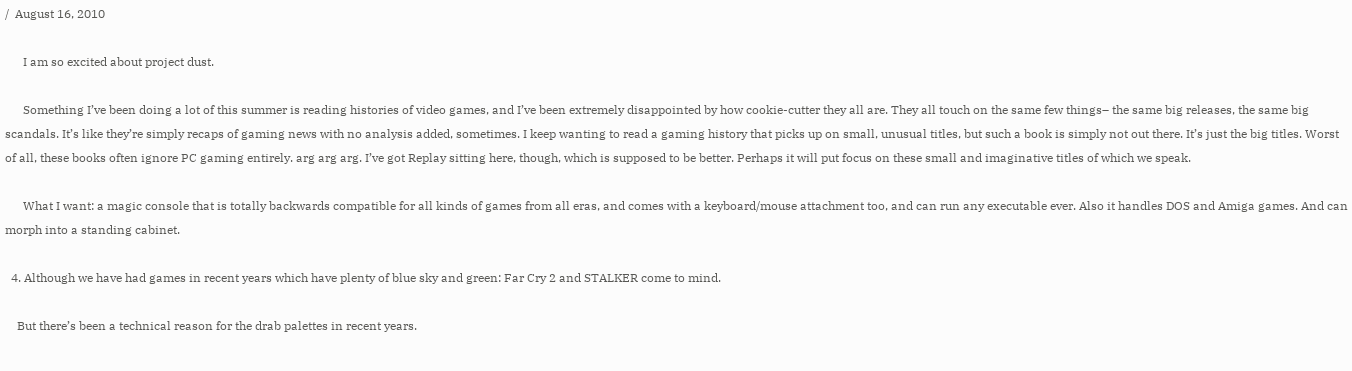/  August 16, 2010

      I am so excited about project dust.

      Something I’ve been doing a lot of this summer is reading histories of video games, and I’ve been extremely disappointed by how cookie-cutter they all are. They all touch on the same few things– the same big releases, the same big scandals. It’s like they’re simply recaps of gaming news with no analysis added, sometimes. I keep wanting to read a gaming history that picks up on small, unusual titles, but such a book is simply not out there. It’s just the big titles. Worst of all, these books often ignore PC gaming entirely. arg arg arg. I’ve got Replay sitting here, though, which is supposed to be better. Perhaps it will put focus on these small and imaginative titles of which we speak.

      What I want: a magic console that is totally backwards compatible for all kinds of games from all eras, and comes with a keyboard/mouse attachment too, and can run any executable ever. Also it handles DOS and Amiga games. And can morph into a standing cabinet.

  4. Although we have had games in recent years which have plenty of blue sky and green: Far Cry 2 and STALKER come to mind.

    But there’s been a technical reason for the drab palettes in recent years.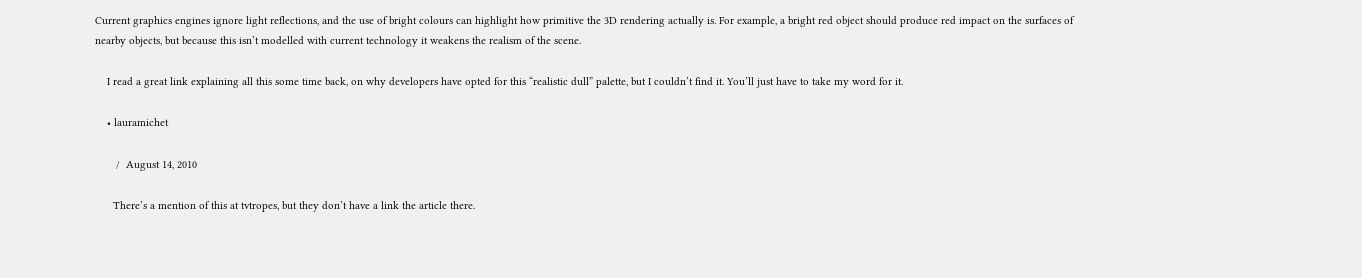Current graphics engines ignore light reflections, and the use of bright colours can highlight how primitive the 3D rendering actually is. For example, a bright red object should produce red impact on the surfaces of nearby objects, but because this isn’t modelled with current technology it weakens the realism of the scene.

    I read a great link explaining all this some time back, on why developers have opted for this “realistic dull” palette, but I couldn’t find it. You’ll just have to take my word for it.

    • lauramichet

       /  August 14, 2010

      There’s a mention of this at tvtropes, but they don’t have a link the article there.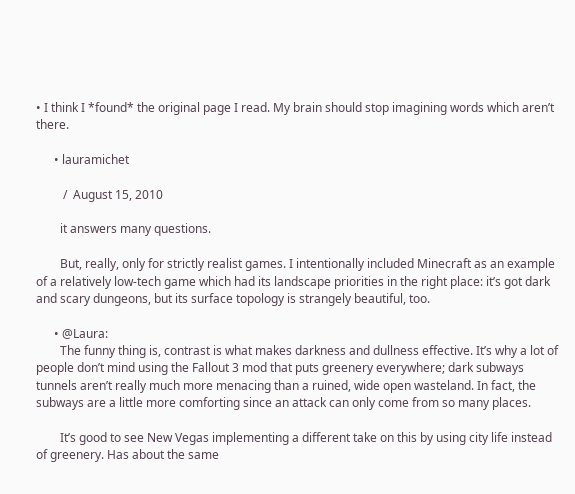• I think I *found* the original page I read. My brain should stop imagining words which aren’t there.

      • lauramichet

         /  August 15, 2010

        it answers many questions.

        But, really, only for strictly realist games. I intentionally included Minecraft as an example of a relatively low-tech game which had its landscape priorities in the right place: it’s got dark and scary dungeons, but its surface topology is strangely beautiful, too.

      • @Laura:
        The funny thing is, contrast is what makes darkness and dullness effective. It’s why a lot of people don’t mind using the Fallout 3 mod that puts greenery everywhere; dark subways tunnels aren’t really much more menacing than a ruined, wide open wasteland. In fact, the subways are a little more comforting since an attack can only come from so many places.

        It’s good to see New Vegas implementing a different take on this by using city life instead of greenery. Has about the same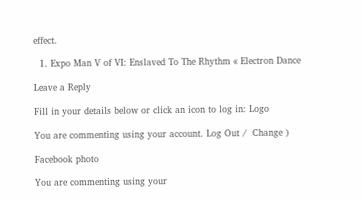effect.

  1. Expo Man V of VI: Enslaved To The Rhythm « Electron Dance

Leave a Reply

Fill in your details below or click an icon to log in: Logo

You are commenting using your account. Log Out /  Change )

Facebook photo

You are commenting using your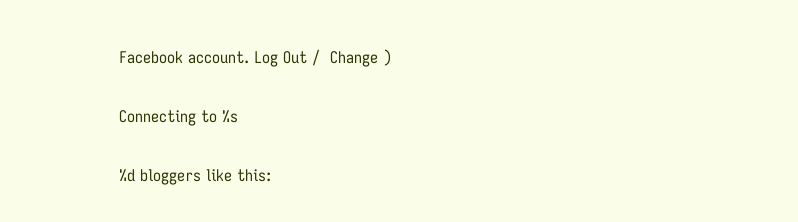Facebook account. Log Out /  Change )

Connecting to %s

%d bloggers like this: